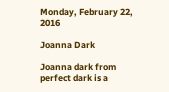Monday, February 22, 2016

Joanna Dark

Joanna dark from perfect dark is a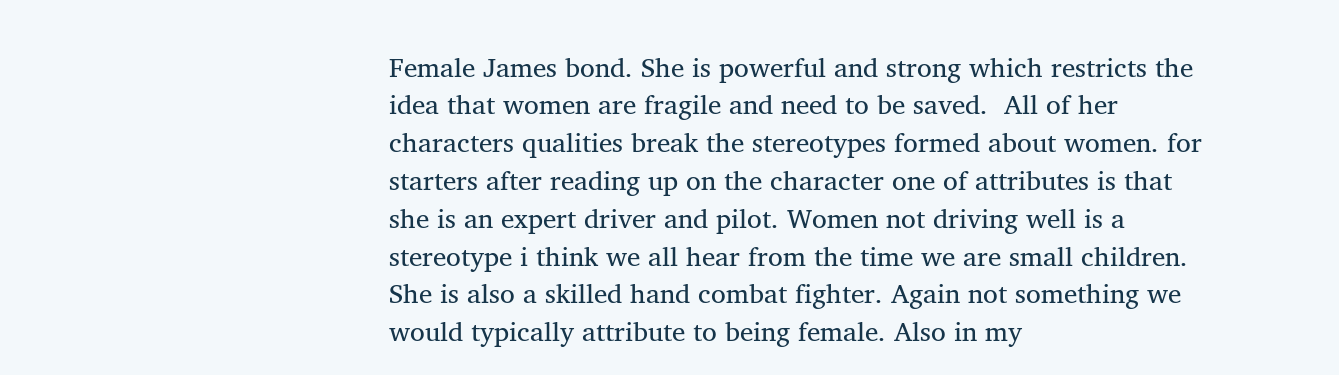Female James bond. She is powerful and strong which restricts the idea that women are fragile and need to be saved.  All of her characters qualities break the stereotypes formed about women. for starters after reading up on the character one of attributes is that she is an expert driver and pilot. Women not driving well is a stereotype i think we all hear from the time we are small children. She is also a skilled hand combat fighter. Again not something we would typically attribute to being female. Also in my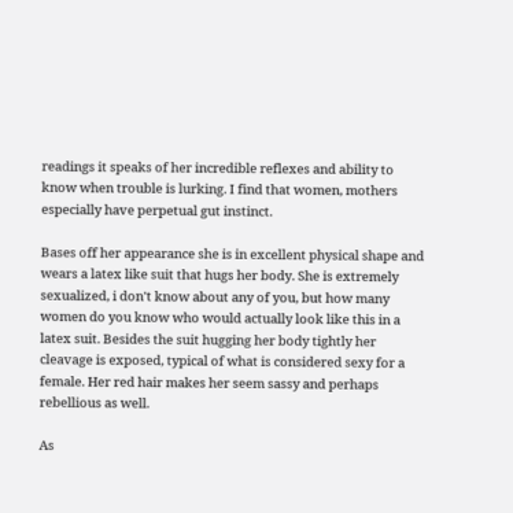readings it speaks of her incredible reflexes and ability to know when trouble is lurking. I find that women, mothers especially have perpetual gut instinct.

Bases off her appearance she is in excellent physical shape and wears a latex like suit that hugs her body. She is extremely sexualized, i don't know about any of you, but how many women do you know who would actually look like this in a latex suit. Besides the suit hugging her body tightly her cleavage is exposed, typical of what is considered sexy for a female. Her red hair makes her seem sassy and perhaps rebellious as well.

As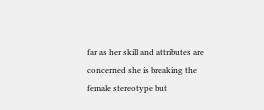far as her skill and attributes are concerned she is breaking the female stereotype but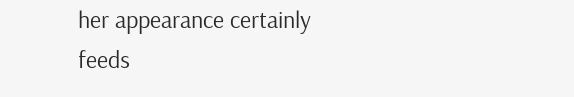her appearance certainly feeds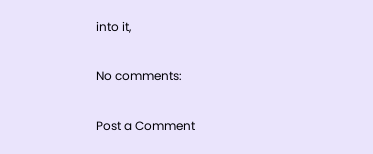into it,

No comments:

Post a Comment